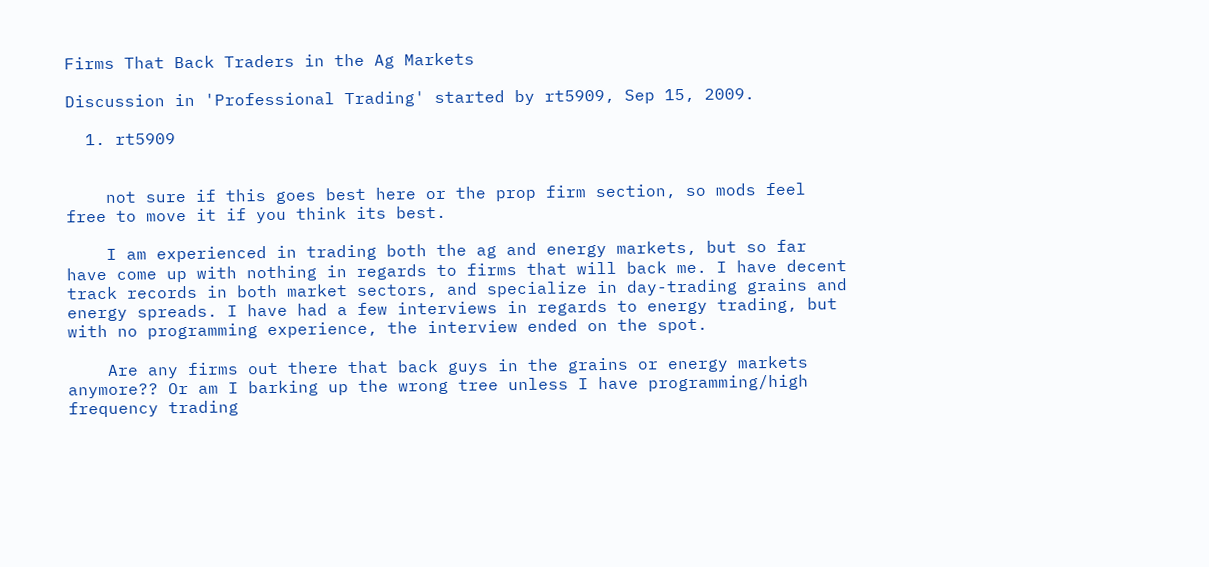Firms That Back Traders in the Ag Markets

Discussion in 'Professional Trading' started by rt5909, Sep 15, 2009.

  1. rt5909


    not sure if this goes best here or the prop firm section, so mods feel free to move it if you think its best.

    I am experienced in trading both the ag and energy markets, but so far have come up with nothing in regards to firms that will back me. I have decent track records in both market sectors, and specialize in day-trading grains and energy spreads. I have had a few interviews in regards to energy trading, but with no programming experience, the interview ended on the spot.

    Are any firms out there that back guys in the grains or energy markets anymore?? Or am I barking up the wrong tree unless I have programming/high frequency trading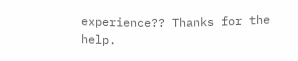experience?? Thanks for the help.